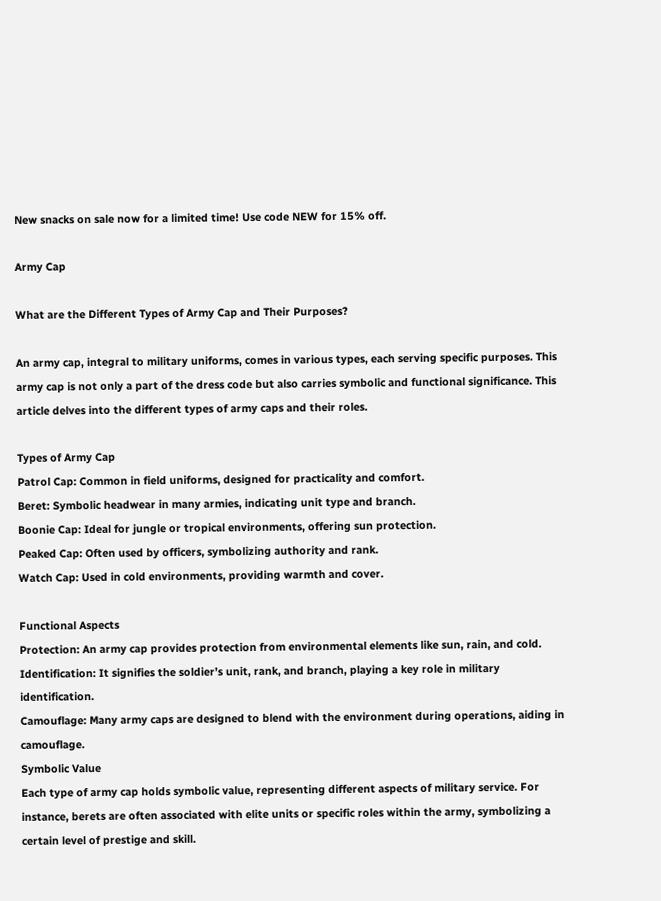New snacks on sale now for a limited time! Use code NEW for 15% off.

Army Cap

What are the Different Types of Army Cap and Their Purposes?

An army cap, integral to military uniforms, comes in various types, each serving specific purposes. This army cap is not only a part of the dress code but also carries symbolic and functional significance. This article delves into the different types of army caps and their roles.

Types of Army Cap
Patrol Cap: Common in field uniforms, designed for practicality and comfort.
Beret: Symbolic headwear in many armies, indicating unit type and branch.
Boonie Cap: Ideal for jungle or tropical environments, offering sun protection.
Peaked Cap: Often used by officers, symbolizing authority and rank.
Watch Cap: Used in cold environments, providing warmth and cover.

Functional Aspects
Protection: An army cap provides protection from environmental elements like sun, rain, and cold.
Identification: It signifies the soldier’s unit, rank, and branch, playing a key role in military identification.
Camouflage: Many army caps are designed to blend with the environment during operations, aiding in camouflage.
Symbolic Value
Each type of army cap holds symbolic value, representing different aspects of military service. For instance, berets are often associated with elite units or specific roles within the army, symbolizing a certain level of prestige and skill.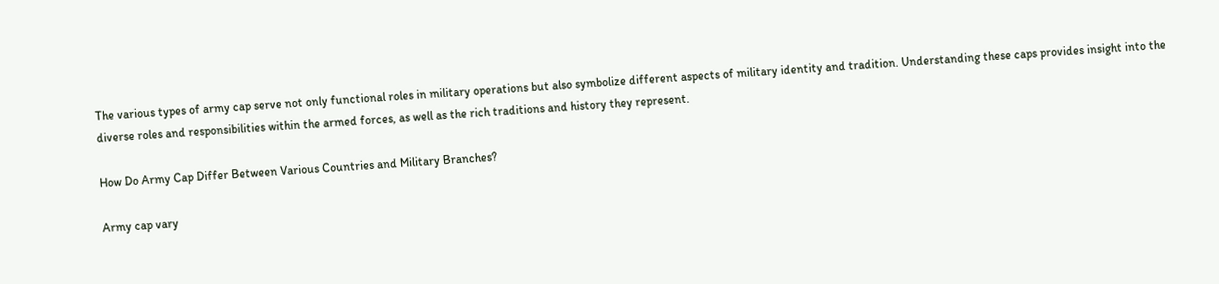The various types of army cap serve not only functional roles in military operations but also symbolize different aspects of military identity and tradition. Understanding these caps provides insight into the diverse roles and responsibilities within the armed forces, as well as the rich traditions and history they represent.

How Do Army Cap Differ Between Various Countries and Military Branches?

Army cap vary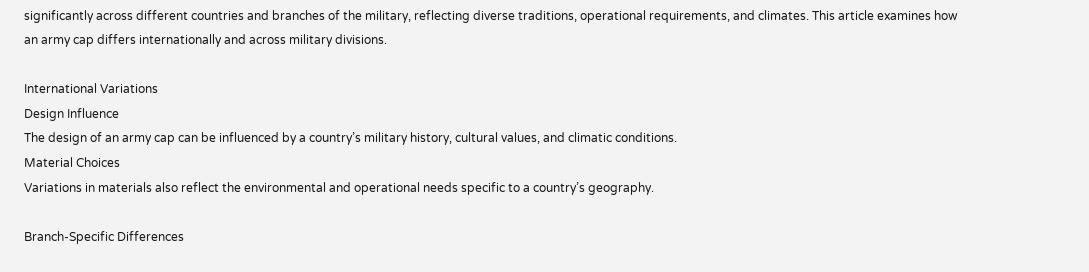significantly across different countries and branches of the military, reflecting diverse traditions, operational requirements, and climates. This article examines how an army cap differs internationally and across military divisions.

International Variations
Design Influence
The design of an army cap can be influenced by a country’s military history, cultural values, and climatic conditions.
Material Choices
Variations in materials also reflect the environmental and operational needs specific to a country’s geography.

Branch-Specific Differences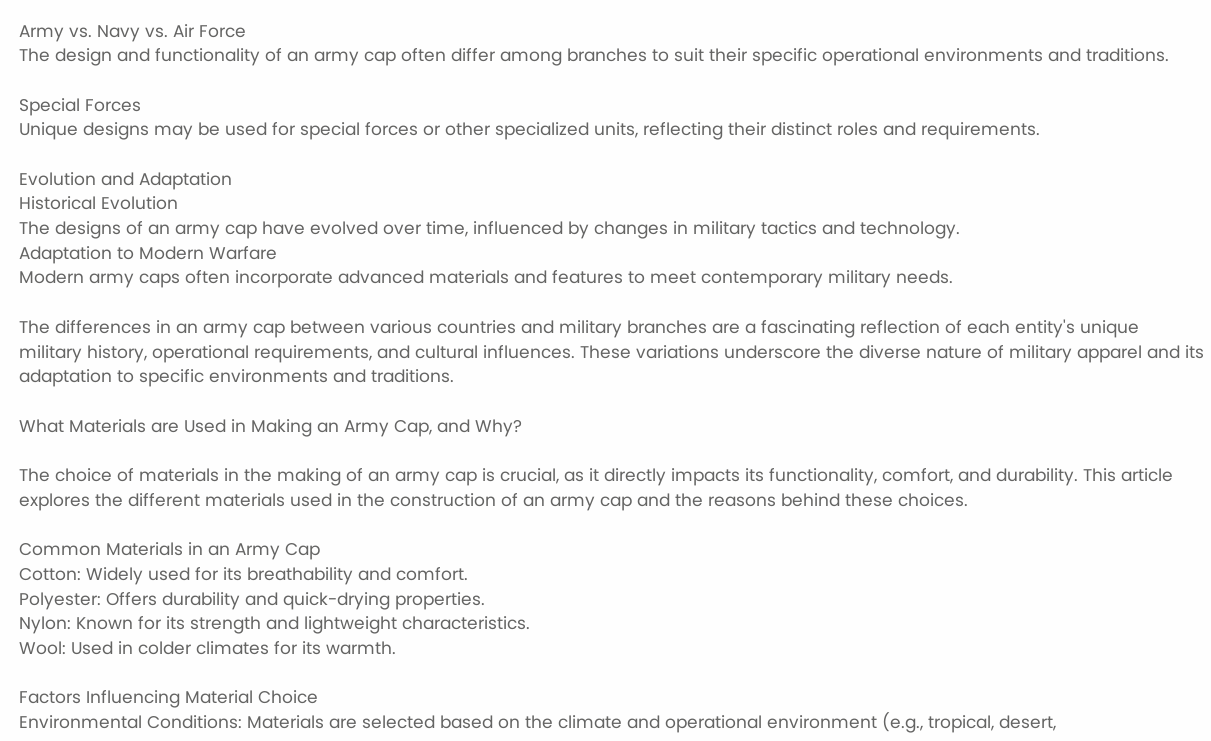Army vs. Navy vs. Air Force
The design and functionality of an army cap often differ among branches to suit their specific operational environments and traditions.

Special Forces
Unique designs may be used for special forces or other specialized units, reflecting their distinct roles and requirements.

Evolution and Adaptation
Historical Evolution
The designs of an army cap have evolved over time, influenced by changes in military tactics and technology.
Adaptation to Modern Warfare
Modern army caps often incorporate advanced materials and features to meet contemporary military needs.

The differences in an army cap between various countries and military branches are a fascinating reflection of each entity's unique military history, operational requirements, and cultural influences. These variations underscore the diverse nature of military apparel and its adaptation to specific environments and traditions.

What Materials are Used in Making an Army Cap, and Why?

The choice of materials in the making of an army cap is crucial, as it directly impacts its functionality, comfort, and durability. This article explores the different materials used in the construction of an army cap and the reasons behind these choices.

Common Materials in an Army Cap
Cotton: Widely used for its breathability and comfort.
Polyester: Offers durability and quick-drying properties.
Nylon: Known for its strength and lightweight characteristics.
Wool: Used in colder climates for its warmth.

Factors Influencing Material Choice
Environmental Conditions: Materials are selected based on the climate and operational environment (e.g., tropical, desert,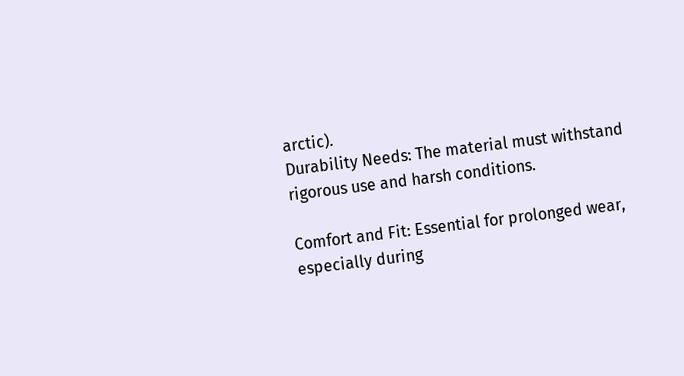arctic).
Durability Needs: The material must withstand rigorous use and harsh conditions.

Comfort and Fit: Essential for prolonged wear, especially during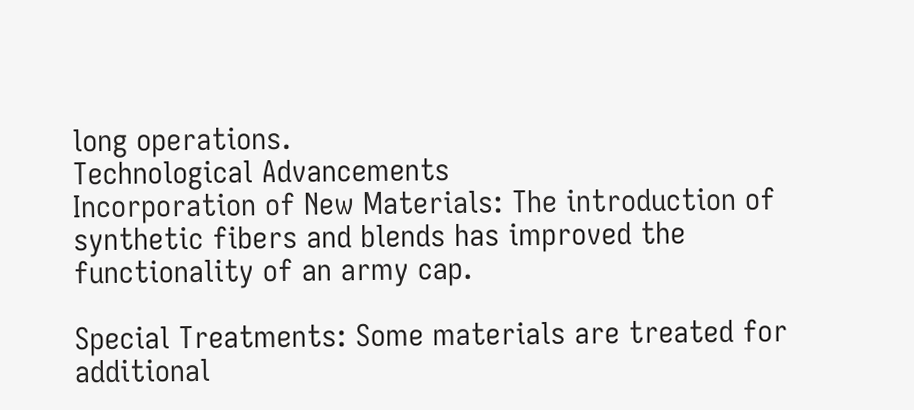long operations.
Technological Advancements
Incorporation of New Materials: The introduction of synthetic fibers and blends has improved the functionality of an army cap.

Special Treatments: Some materials are treated for additional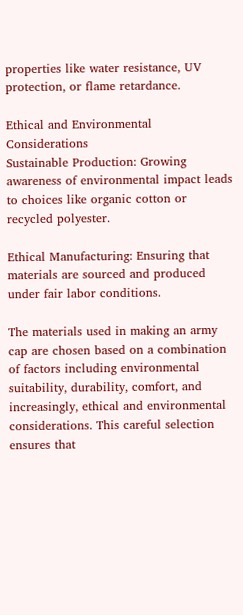properties like water resistance, UV protection, or flame retardance.

Ethical and Environmental Considerations
Sustainable Production: Growing awareness of environmental impact leads to choices like organic cotton or recycled polyester.

Ethical Manufacturing: Ensuring that materials are sourced and produced under fair labor conditions.

The materials used in making an army cap are chosen based on a combination of factors including environmental suitability, durability, comfort, and increasingly, ethical and environmental considerations. This careful selection ensures that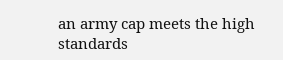an army cap meets the high standards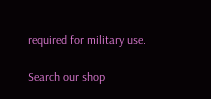required for military use.

Search our shop